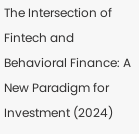The Intersection of Fintech and Behavioral Finance: A New Paradigm for Investment (2024)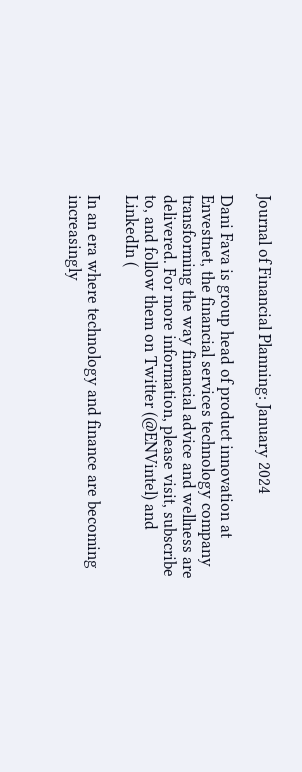Journal of Financial Planning: January 2024

Dani Fava is group head of product innovation at Envestnet, the financial services technology company transforming the way financial advice and wellness are delivered. For more information, please visit, subscribe to, and follow them on Twitter (@ENVintel) and LinkedIn (

In an era where technology and finance are becoming increasingly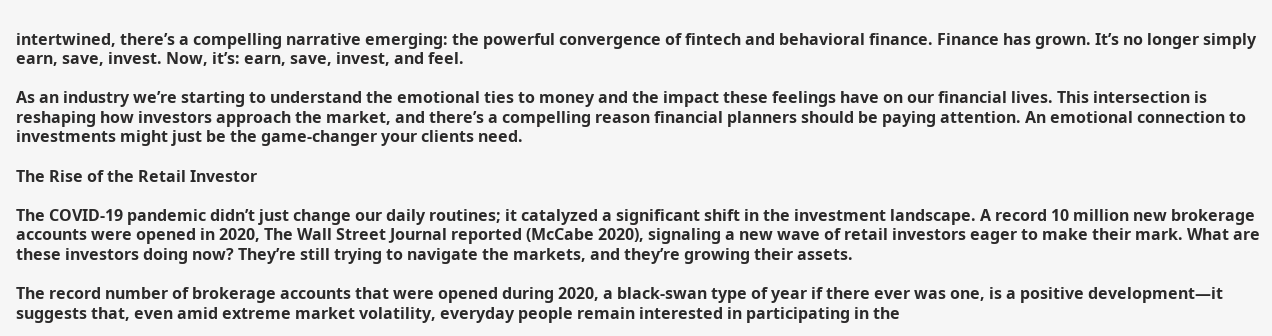intertwined, there’s a compelling narrative emerging: the powerful convergence of fintech and behavioral finance. Finance has grown. It’s no longer simply earn, save, invest. Now, it’s: earn, save, invest, and feel.

As an industry we’re starting to understand the emotional ties to money and the impact these feelings have on our financial lives. This intersection is reshaping how investors approach the market, and there’s a compelling reason financial planners should be paying attention. An emotional connection to investments might just be the game-changer your clients need.

The Rise of the Retail Investor

The COVID-19 pandemic didn’t just change our daily routines; it catalyzed a significant shift in the investment landscape. A record 10 million new brokerage accounts were opened in 2020, The Wall Street Journal reported (McCabe 2020), signaling a new wave of retail investors eager to make their mark. What are these investors doing now? They’re still trying to navigate the markets, and they’re growing their assets.

The record number of brokerage accounts that were opened during 2020, a black-swan type of year if there ever was one, is a positive development—it suggests that, even amid extreme market volatility, everyday people remain interested in participating in the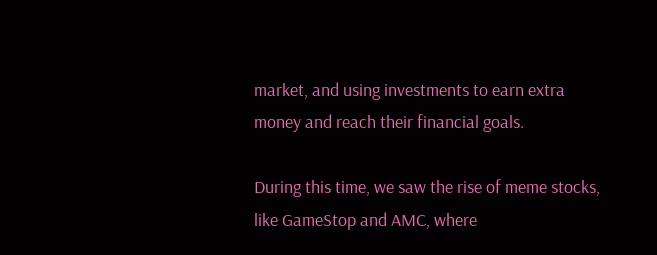market, and using investments to earn extra money and reach their financial goals.

During this time, we saw the rise of meme stocks, like GameStop and AMC, where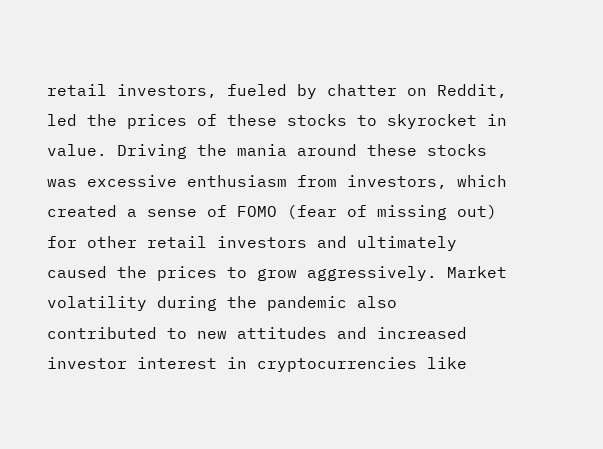retail investors, fueled by chatter on Reddit, led the prices of these stocks to skyrocket in value. Driving the mania around these stocks was excessive enthusiasm from investors, which created a sense of FOMO (fear of missing out) for other retail investors and ultimately caused the prices to grow aggressively. Market volatility during the pandemic also contributed to new attitudes and increased investor interest in cryptocurrencies like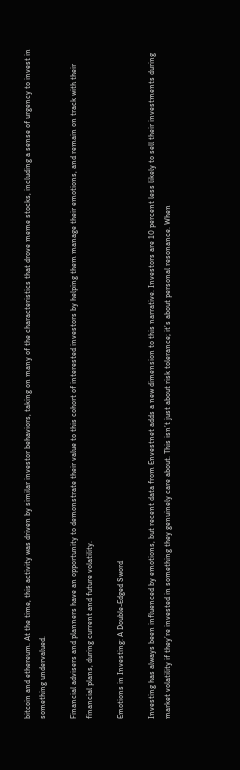bitcoin and ethereum. At the time, this activity was driven by similar investor behaviors, taking on many of the characteristics that drove meme stocks, including a sense of urgency to invest in something undervalued.

Financial advisers and planners have an opportunity to demonstrate their value to this cohort of interested investors by helping them manage their emotions, and remain on track with their financial plans, during current and future volatility.

Emotions in Investing: A Double-Edged Sword

Investing has always been influenced by emotions, but recent data from Envestnet adds a new dimension to this narrative. Investors are 10 percent less likely to sell their investments during market volatility if they’re invested in something they genuinely care about. This isn’t just about risk tolerance; it’s about personal resonance. When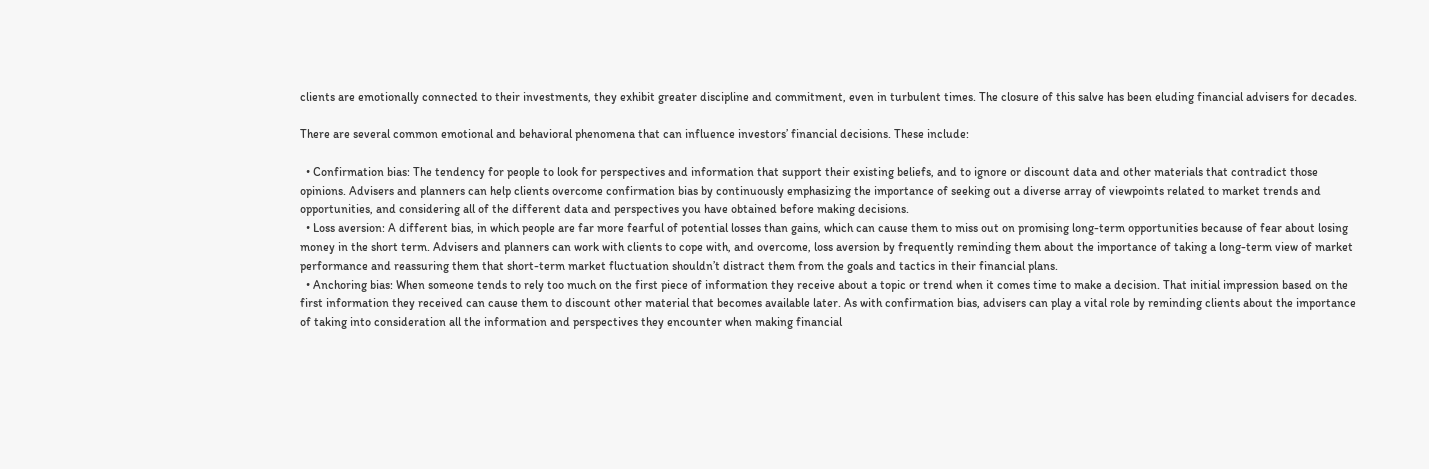clients are emotionally connected to their investments, they exhibit greater discipline and commitment, even in turbulent times. The closure of this salve has been eluding financial advisers for decades.

There are several common emotional and behavioral phenomena that can influence investors’ financial decisions. These include:

  • Confirmation bias: The tendency for people to look for perspectives and information that support their existing beliefs, and to ignore or discount data and other materials that contradict those opinions. Advisers and planners can help clients overcome confirmation bias by continuously emphasizing the importance of seeking out a diverse array of viewpoints related to market trends and opportunities, and considering all of the different data and perspectives you have obtained before making decisions.
  • Loss aversion: A different bias, in which people are far more fearful of potential losses than gains, which can cause them to miss out on promising long-term opportunities because of fear about losing money in the short term. Advisers and planners can work with clients to cope with, and overcome, loss aversion by frequently reminding them about the importance of taking a long-term view of market performance and reassuring them that short-term market fluctuation shouldn’t distract them from the goals and tactics in their financial plans.
  • Anchoring bias: When someone tends to rely too much on the first piece of information they receive about a topic or trend when it comes time to make a decision. That initial impression based on the first information they received can cause them to discount other material that becomes available later. As with confirmation bias, advisers can play a vital role by reminding clients about the importance of taking into consideration all the information and perspectives they encounter when making financial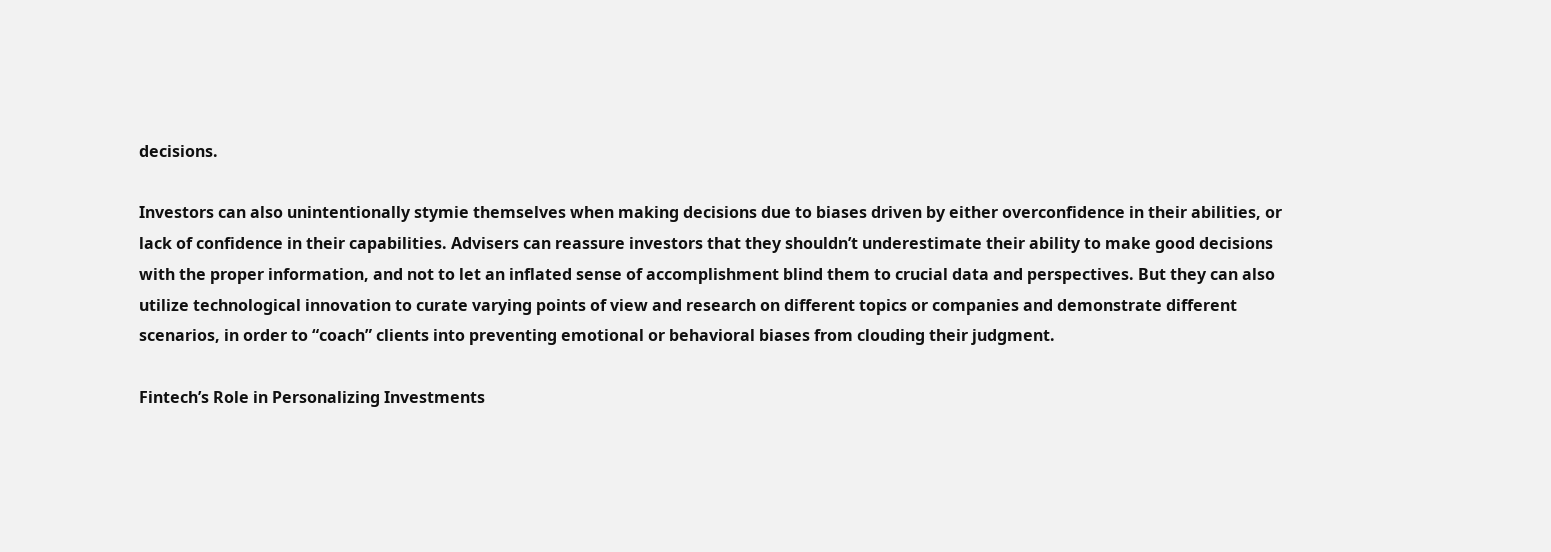decisions.

Investors can also unintentionally stymie themselves when making decisions due to biases driven by either overconfidence in their abilities, or lack of confidence in their capabilities. Advisers can reassure investors that they shouldn’t underestimate their ability to make good decisions with the proper information, and not to let an inflated sense of accomplishment blind them to crucial data and perspectives. But they can also utilize technological innovation to curate varying points of view and research on different topics or companies and demonstrate different scenarios, in order to “coach” clients into preventing emotional or behavioral biases from clouding their judgment.

Fintech’s Role in Personalizing Investments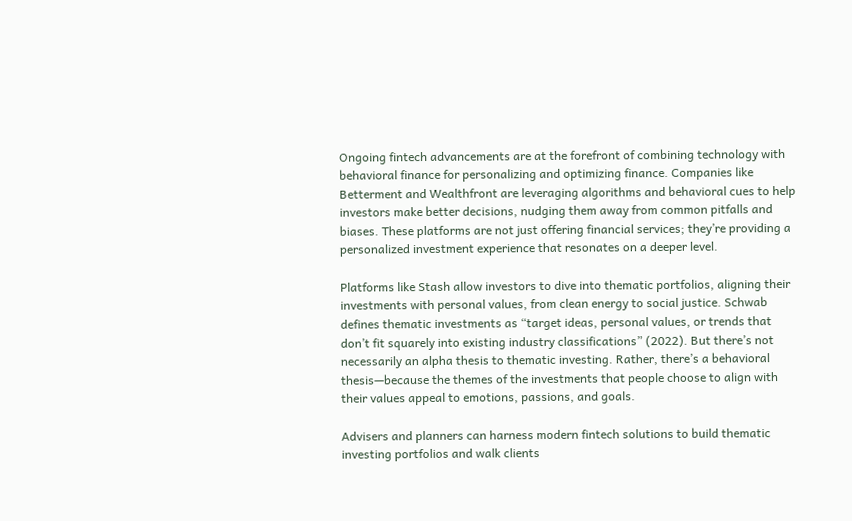Ongoing fintech advancements are at the forefront of combining technology with behavioral finance for personalizing and optimizing finance. Companies like Betterment and Wealthfront are leveraging algorithms and behavioral cues to help investors make better decisions, nudging them away from common pitfalls and biases. These platforms are not just offering financial services; they’re providing a personalized investment experience that resonates on a deeper level.

Platforms like Stash allow investors to dive into thematic portfolios, aligning their investments with personal values, from clean energy to social justice. Schwab defines thematic investments as “target ideas, personal values, or trends that don’t fit squarely into existing industry classifications” (2022). But there’s not necessarily an alpha thesis to thematic investing. Rather, there’s a behavioral thesis—because the themes of the investments that people choose to align with their values appeal to emotions, passions, and goals.

Advisers and planners can harness modern fintech solutions to build thematic investing portfolios and walk clients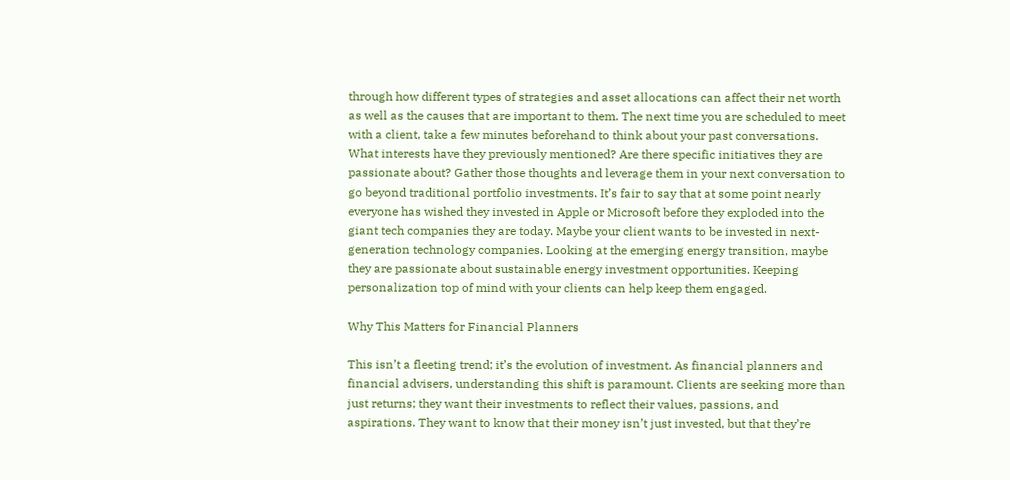through how different types of strategies and asset allocations can affect their net worth as well as the causes that are important to them. The next time you are scheduled to meet with a client, take a few minutes beforehand to think about your past conversations. What interests have they previously mentioned? Are there specific initiatives they are passionate about? Gather those thoughts and leverage them in your next conversation to go beyond traditional portfolio investments. It’s fair to say that at some point nearly everyone has wished they invested in Apple or Microsoft before they exploded into the giant tech companies they are today. Maybe your client wants to be invested in next-generation technology companies. Looking at the emerging energy transition, maybe they are passionate about sustainable energy investment opportunities. Keeping personalization top of mind with your clients can help keep them engaged.

Why This Matters for Financial Planners

This isn’t a fleeting trend; it’s the evolution of investment. As financial planners and financial advisers, understanding this shift is paramount. Clients are seeking more than just returns; they want their investments to reflect their values, passions, and aspirations. They want to know that their money isn’t just invested, but that they’re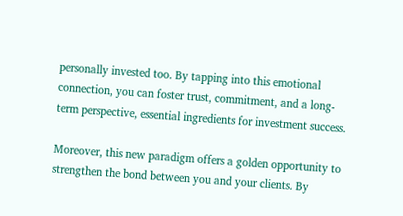personally invested too. By tapping into this emotional connection, you can foster trust, commitment, and a long-term perspective, essential ingredients for investment success.

Moreover, this new paradigm offers a golden opportunity to strengthen the bond between you and your clients. By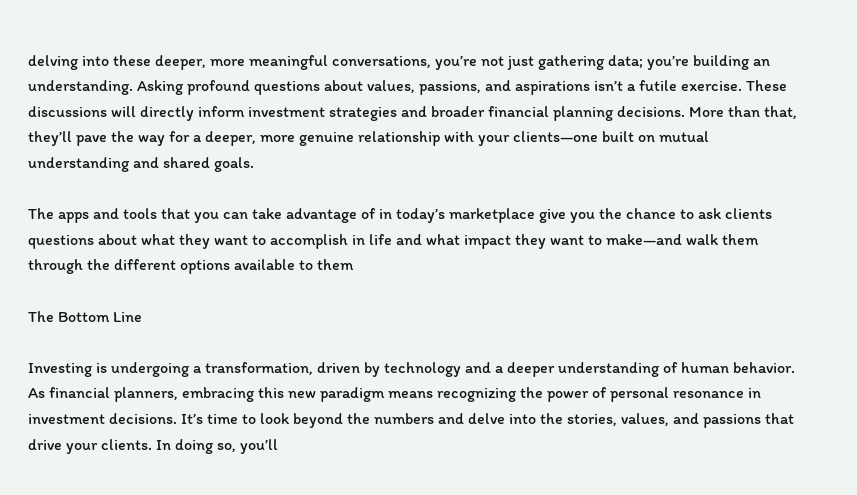delving into these deeper, more meaningful conversations, you’re not just gathering data; you’re building an understanding. Asking profound questions about values, passions, and aspirations isn’t a futile exercise. These discussions will directly inform investment strategies and broader financial planning decisions. More than that, they’ll pave the way for a deeper, more genuine relationship with your clients—one built on mutual understanding and shared goals.

The apps and tools that you can take advantage of in today’s marketplace give you the chance to ask clients questions about what they want to accomplish in life and what impact they want to make—and walk them through the different options available to them

The Bottom Line

Investing is undergoing a transformation, driven by technology and a deeper understanding of human behavior. As financial planners, embracing this new paradigm means recognizing the power of personal resonance in investment decisions. It’s time to look beyond the numbers and delve into the stories, values, and passions that drive your clients. In doing so, you’ll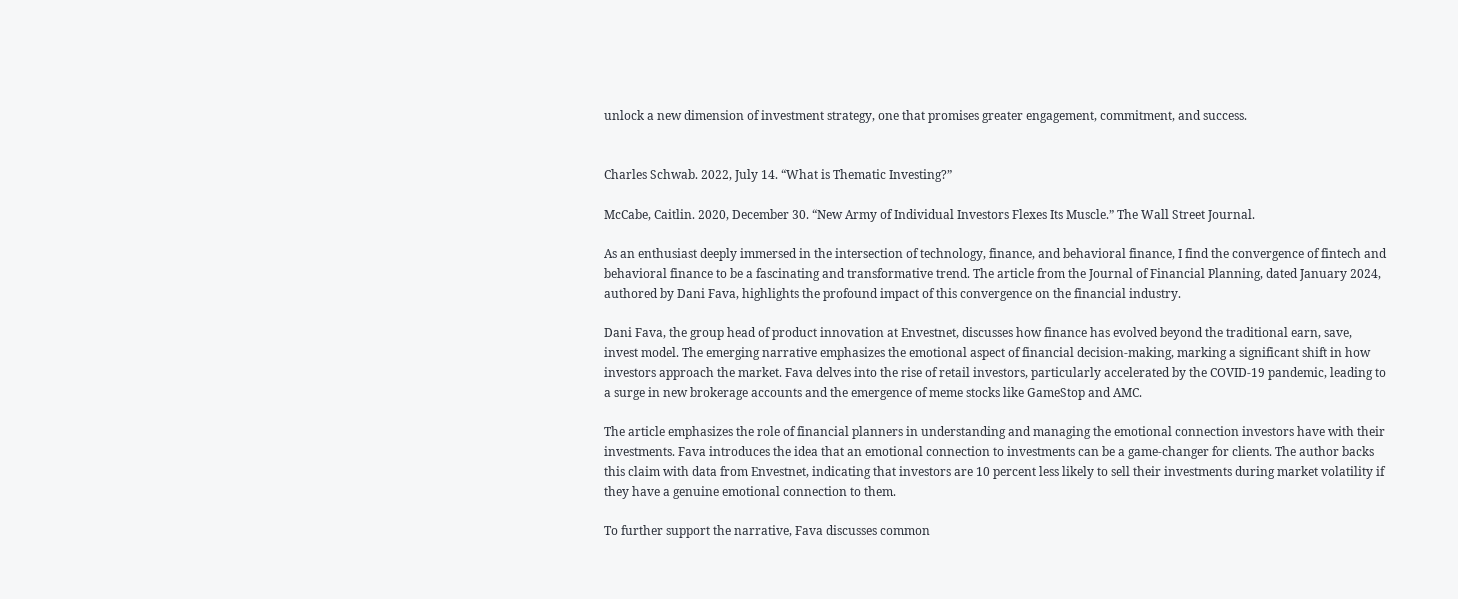unlock a new dimension of investment strategy, one that promises greater engagement, commitment, and success.


Charles Schwab. 2022, July 14. “What is Thematic Investing?”

McCabe, Caitlin. 2020, December 30. “New Army of Individual Investors Flexes Its Muscle.” The Wall Street Journal.

As an enthusiast deeply immersed in the intersection of technology, finance, and behavioral finance, I find the convergence of fintech and behavioral finance to be a fascinating and transformative trend. The article from the Journal of Financial Planning, dated January 2024, authored by Dani Fava, highlights the profound impact of this convergence on the financial industry.

Dani Fava, the group head of product innovation at Envestnet, discusses how finance has evolved beyond the traditional earn, save, invest model. The emerging narrative emphasizes the emotional aspect of financial decision-making, marking a significant shift in how investors approach the market. Fava delves into the rise of retail investors, particularly accelerated by the COVID-19 pandemic, leading to a surge in new brokerage accounts and the emergence of meme stocks like GameStop and AMC.

The article emphasizes the role of financial planners in understanding and managing the emotional connection investors have with their investments. Fava introduces the idea that an emotional connection to investments can be a game-changer for clients. The author backs this claim with data from Envestnet, indicating that investors are 10 percent less likely to sell their investments during market volatility if they have a genuine emotional connection to them.

To further support the narrative, Fava discusses common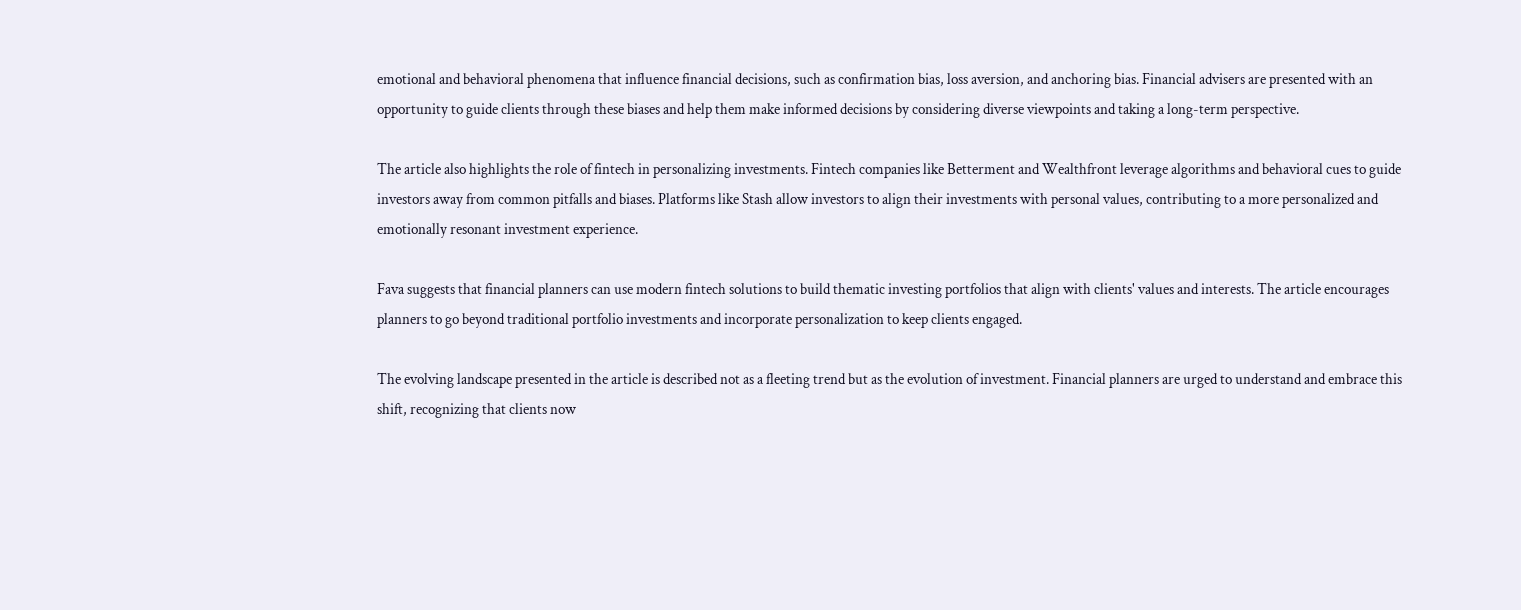emotional and behavioral phenomena that influence financial decisions, such as confirmation bias, loss aversion, and anchoring bias. Financial advisers are presented with an opportunity to guide clients through these biases and help them make informed decisions by considering diverse viewpoints and taking a long-term perspective.

The article also highlights the role of fintech in personalizing investments. Fintech companies like Betterment and Wealthfront leverage algorithms and behavioral cues to guide investors away from common pitfalls and biases. Platforms like Stash allow investors to align their investments with personal values, contributing to a more personalized and emotionally resonant investment experience.

Fava suggests that financial planners can use modern fintech solutions to build thematic investing portfolios that align with clients' values and interests. The article encourages planners to go beyond traditional portfolio investments and incorporate personalization to keep clients engaged.

The evolving landscape presented in the article is described not as a fleeting trend but as the evolution of investment. Financial planners are urged to understand and embrace this shift, recognizing that clients now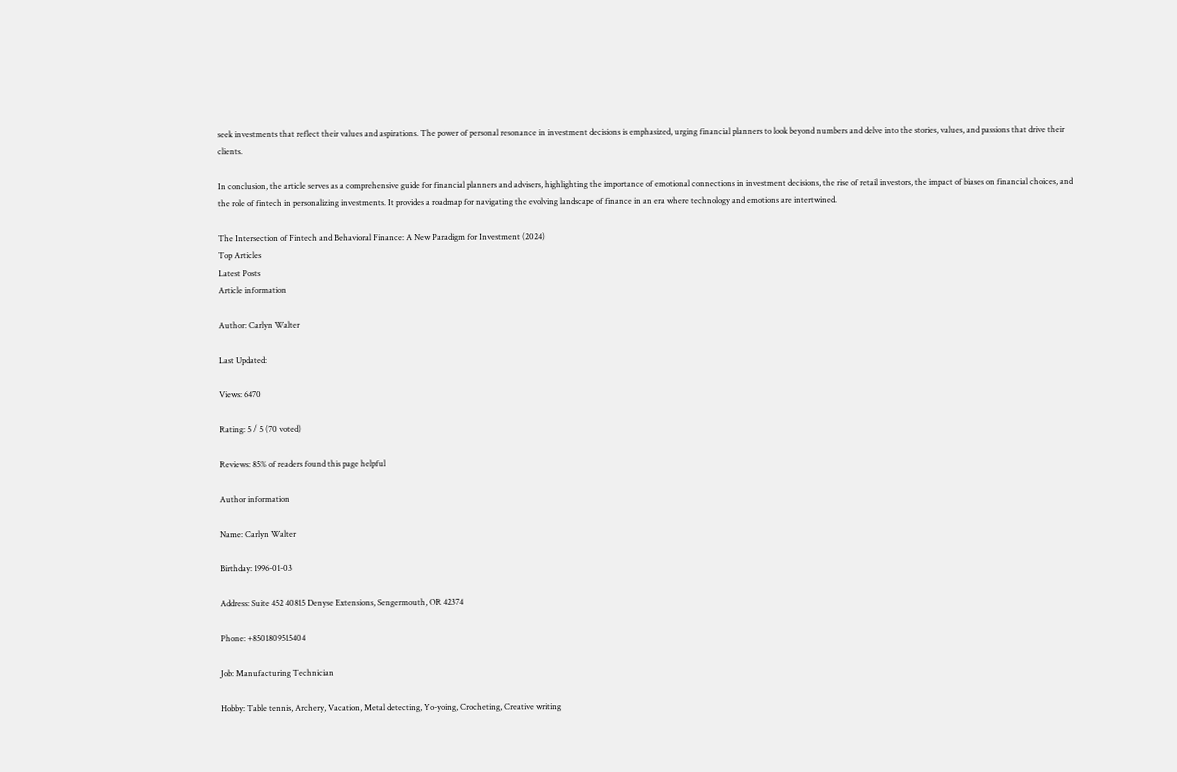seek investments that reflect their values and aspirations. The power of personal resonance in investment decisions is emphasized, urging financial planners to look beyond numbers and delve into the stories, values, and passions that drive their clients.

In conclusion, the article serves as a comprehensive guide for financial planners and advisers, highlighting the importance of emotional connections in investment decisions, the rise of retail investors, the impact of biases on financial choices, and the role of fintech in personalizing investments. It provides a roadmap for navigating the evolving landscape of finance in an era where technology and emotions are intertwined.

The Intersection of Fintech and Behavioral Finance: A New Paradigm for Investment (2024)
Top Articles
Latest Posts
Article information

Author: Carlyn Walter

Last Updated:

Views: 6470

Rating: 5 / 5 (70 voted)

Reviews: 85% of readers found this page helpful

Author information

Name: Carlyn Walter

Birthday: 1996-01-03

Address: Suite 452 40815 Denyse Extensions, Sengermouth, OR 42374

Phone: +8501809515404

Job: Manufacturing Technician

Hobby: Table tennis, Archery, Vacation, Metal detecting, Yo-yoing, Crocheting, Creative writing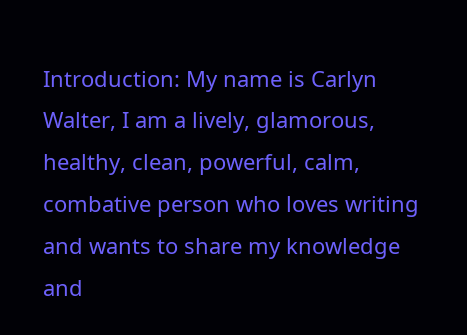Introduction: My name is Carlyn Walter, I am a lively, glamorous, healthy, clean, powerful, calm, combative person who loves writing and wants to share my knowledge and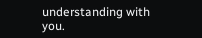understanding with you.